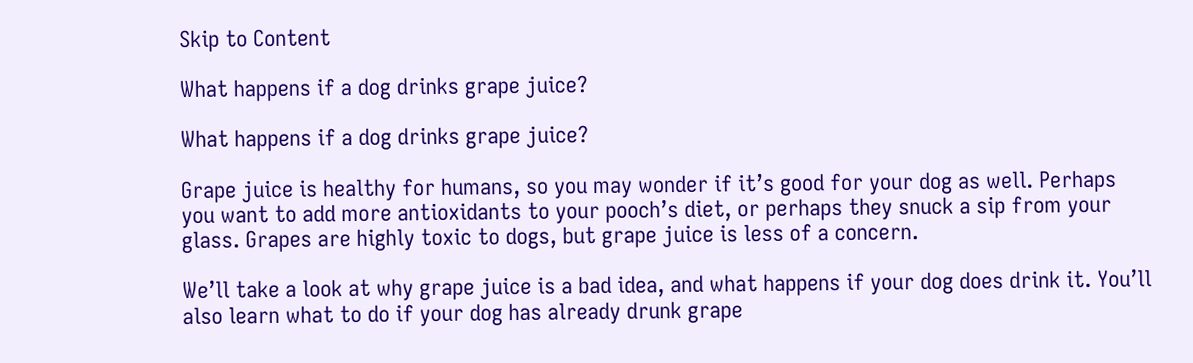Skip to Content

What happens if a dog drinks grape juice?

What happens if a dog drinks grape juice?

Grape juice is healthy for humans, so you may wonder if it’s good for your dog as well. Perhaps you want to add more antioxidants to your pooch’s diet, or perhaps they snuck a sip from your glass. Grapes are highly toxic to dogs, but grape juice is less of a concern.

We’ll take a look at why grape juice is a bad idea, and what happens if your dog does drink it. You’ll also learn what to do if your dog has already drunk grape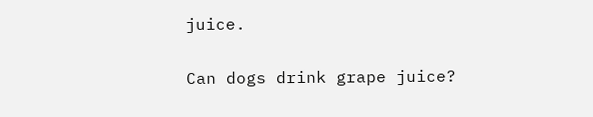juice.

Can dogs drink grape juice?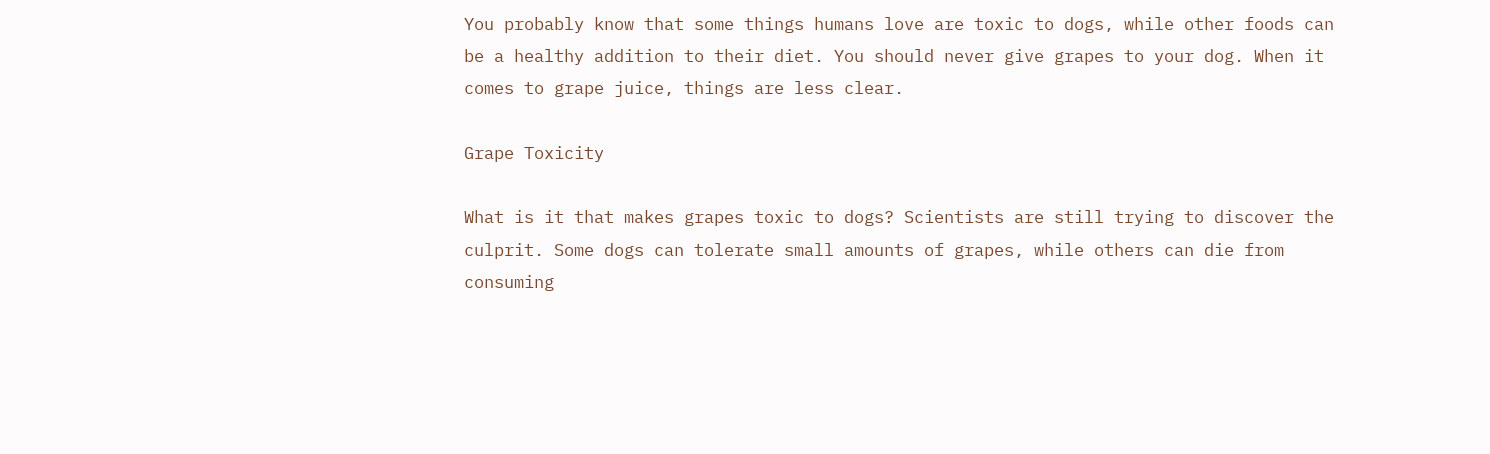You probably know that some things humans love are toxic to dogs, while other foods can be a healthy addition to their diet. You should never give grapes to your dog. When it comes to grape juice, things are less clear.

Grape Toxicity

What is it that makes grapes toxic to dogs? Scientists are still trying to discover the culprit. Some dogs can tolerate small amounts of grapes, while others can die from consuming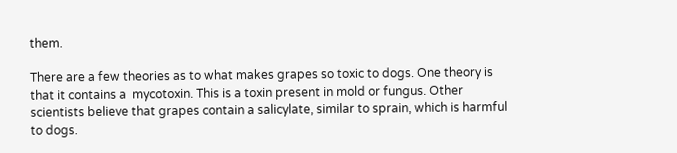them.

There are a few theories as to what makes grapes so toxic to dogs. One theory is that it contains a  mycotoxin. This is a toxin present in mold or fungus. Other scientists believe that grapes contain a salicylate, similar to sprain, which is harmful to dogs.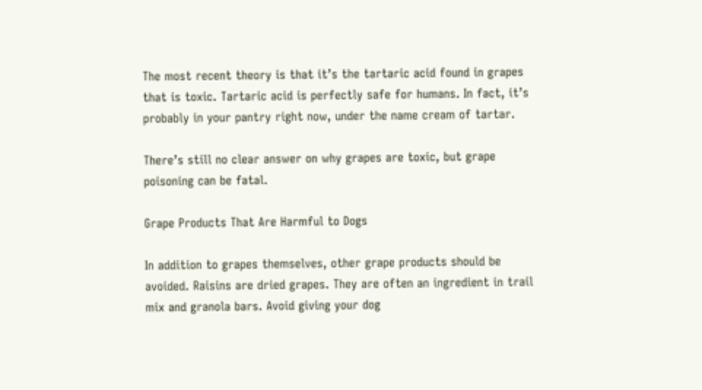The most recent theory is that it’s the tartaric acid found in grapes that is toxic. Tartaric acid is perfectly safe for humans. In fact, it’s probably in your pantry right now, under the name cream of tartar.

There’s still no clear answer on why grapes are toxic, but grape poisoning can be fatal.

Grape Products That Are Harmful to Dogs

In addition to grapes themselves, other grape products should be avoided. Raisins are dried grapes. They are often an ingredient in trail mix and granola bars. Avoid giving your dog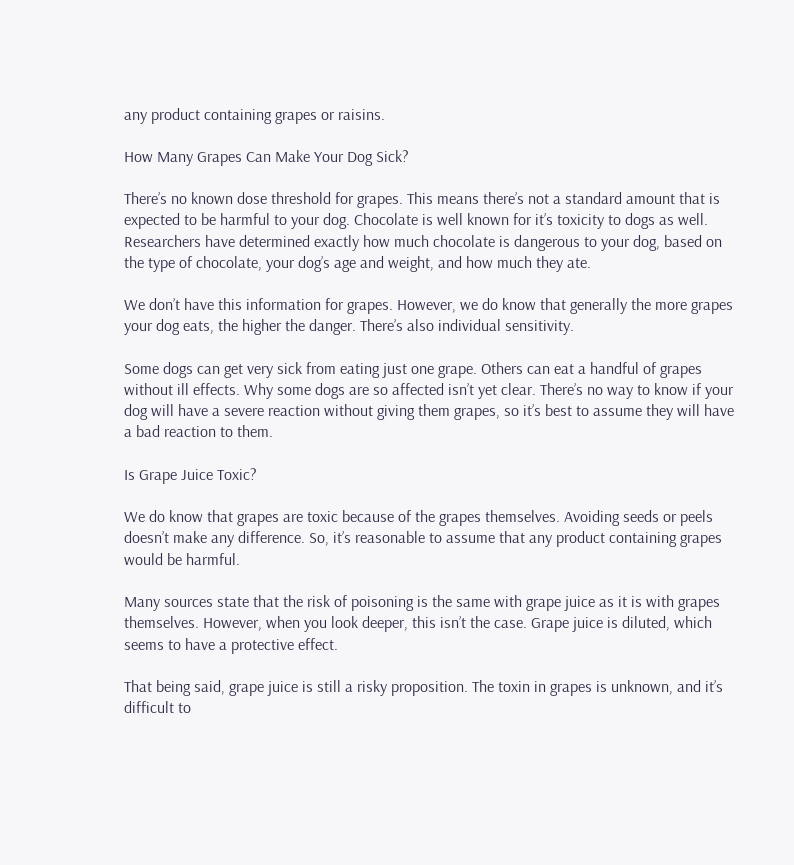any product containing grapes or raisins.

How Many Grapes Can Make Your Dog Sick?

There’s no known dose threshold for grapes. This means there’s not a standard amount that is expected to be harmful to your dog. Chocolate is well known for it’s toxicity to dogs as well. Researchers have determined exactly how much chocolate is dangerous to your dog, based on the type of chocolate, your dog’s age and weight, and how much they ate.

We don’t have this information for grapes. However, we do know that generally the more grapes your dog eats, the higher the danger. There’s also individual sensitivity.

Some dogs can get very sick from eating just one grape. Others can eat a handful of grapes without ill effects. Why some dogs are so affected isn’t yet clear. There’s no way to know if your dog will have a severe reaction without giving them grapes, so it’s best to assume they will have a bad reaction to them.

Is Grape Juice Toxic?

We do know that grapes are toxic because of the grapes themselves. Avoiding seeds or peels doesn’t make any difference. So, it’s reasonable to assume that any product containing grapes would be harmful.

Many sources state that the risk of poisoning is the same with grape juice as it is with grapes themselves. However, when you look deeper, this isn’t the case. Grape juice is diluted, which seems to have a protective effect.

That being said, grape juice is still a risky proposition. The toxin in grapes is unknown, and it’s difficult to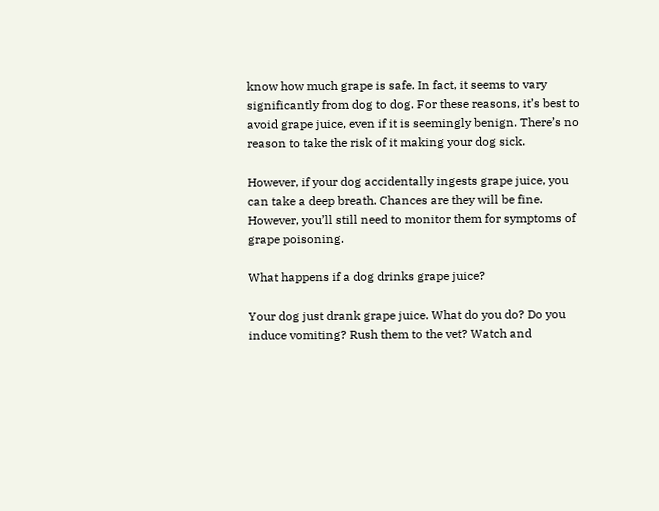know how much grape is safe. In fact, it seems to vary significantly from dog to dog. For these reasons, it’s best to avoid grape juice, even if it is seemingly benign. There’s no reason to take the risk of it making your dog sick.

However, if your dog accidentally ingests grape juice, you can take a deep breath. Chances are they will be fine. However, you’ll still need to monitor them for symptoms of grape poisoning.

What happens if a dog drinks grape juice?

Your dog just drank grape juice. What do you do? Do you induce vomiting? Rush them to the vet? Watch and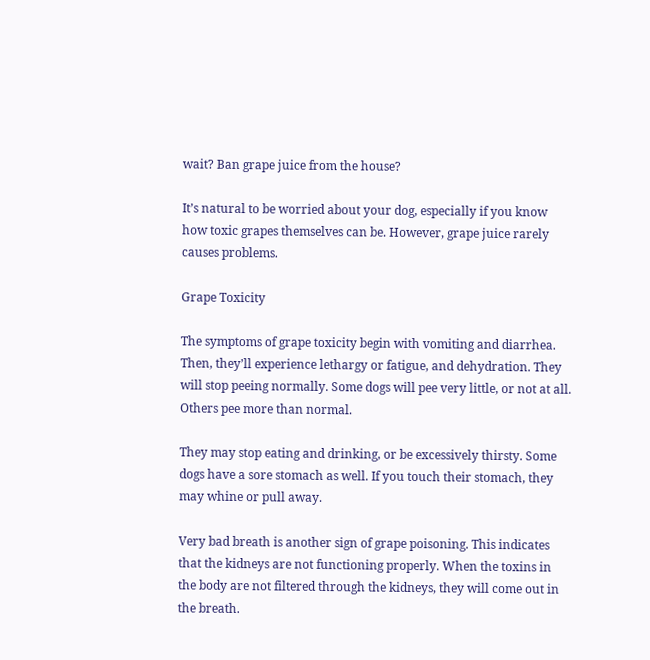wait? Ban grape juice from the house?

It’s natural to be worried about your dog, especially if you know how toxic grapes themselves can be. However, grape juice rarely causes problems.

Grape Toxicity

The symptoms of grape toxicity begin with vomiting and diarrhea. Then, they’ll experience lethargy or fatigue, and dehydration. They will stop peeing normally. Some dogs will pee very little, or not at all. Others pee more than normal.

They may stop eating and drinking, or be excessively thirsty. Some dogs have a sore stomach as well. If you touch their stomach, they may whine or pull away.

Very bad breath is another sign of grape poisoning. This indicates that the kidneys are not functioning properly. When the toxins in the body are not filtered through the kidneys, they will come out in the breath.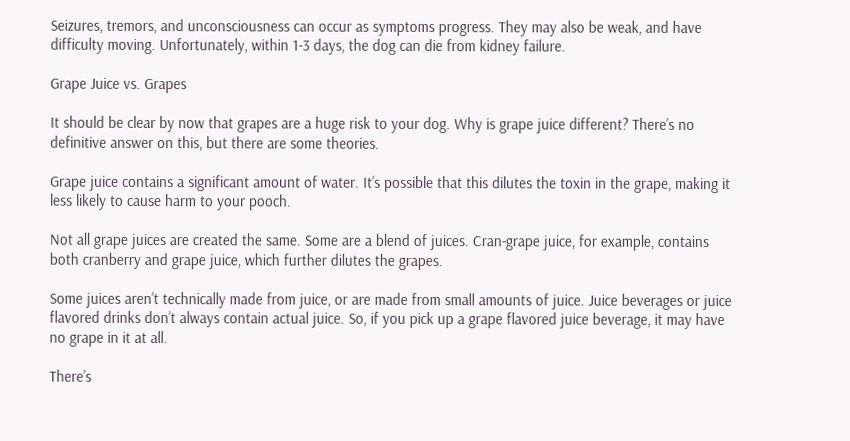Seizures, tremors, and unconsciousness can occur as symptoms progress. They may also be weak, and have difficulty moving. Unfortunately, within 1-3 days, the dog can die from kidney failure.

Grape Juice vs. Grapes

It should be clear by now that grapes are a huge risk to your dog. Why is grape juice different? There’s no definitive answer on this, but there are some theories.

Grape juice contains a significant amount of water. It’s possible that this dilutes the toxin in the grape, making it less likely to cause harm to your pooch.

Not all grape juices are created the same. Some are a blend of juices. Cran-grape juice, for example, contains both cranberry and grape juice, which further dilutes the grapes.

Some juices aren’t technically made from juice, or are made from small amounts of juice. Juice beverages or juice flavored drinks don’t always contain actual juice. So, if you pick up a grape flavored juice beverage, it may have no grape in it at all.

There’s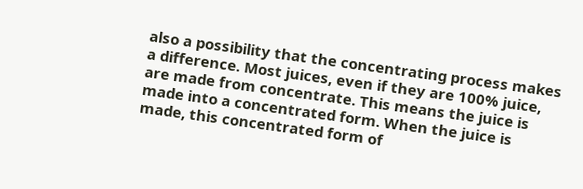also a possibility that the concentrating process makes a difference. Most juices, even if they are 100% juice, are made from concentrate. This means the juice is made into a concentrated form. When the juice is made, this concentrated form of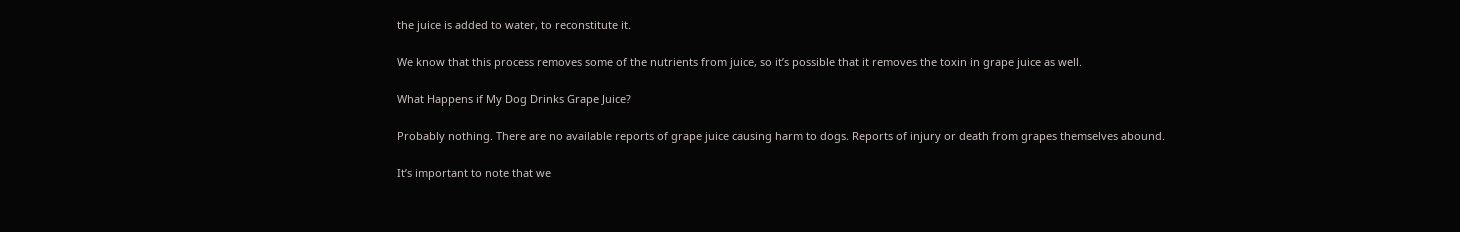the juice is added to water, to reconstitute it.

We know that this process removes some of the nutrients from juice, so it’s possible that it removes the toxin in grape juice as well.

What Happens if My Dog Drinks Grape Juice?

Probably nothing. There are no available reports of grape juice causing harm to dogs. Reports of injury or death from grapes themselves abound.

It’s important to note that we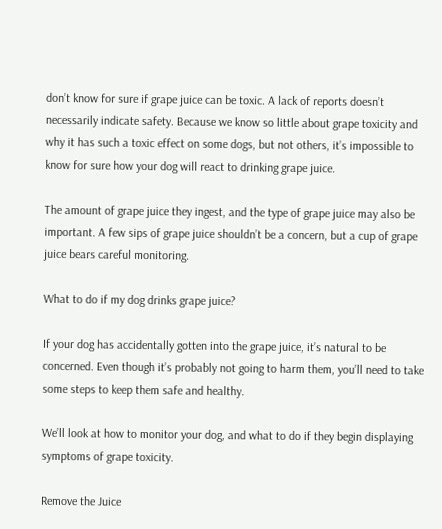don’t know for sure if grape juice can be toxic. A lack of reports doesn’t necessarily indicate safety. Because we know so little about grape toxicity and why it has such a toxic effect on some dogs, but not others, it’s impossible to know for sure how your dog will react to drinking grape juice.

The amount of grape juice they ingest, and the type of grape juice may also be important. A few sips of grape juice shouldn’t be a concern, but a cup of grape juice bears careful monitoring.

What to do if my dog drinks grape juice?

If your dog has accidentally gotten into the grape juice, it’s natural to be concerned. Even though it’s probably not going to harm them, you’ll need to take some steps to keep them safe and healthy.

We’ll look at how to monitor your dog, and what to do if they begin displaying symptoms of grape toxicity.

Remove the Juice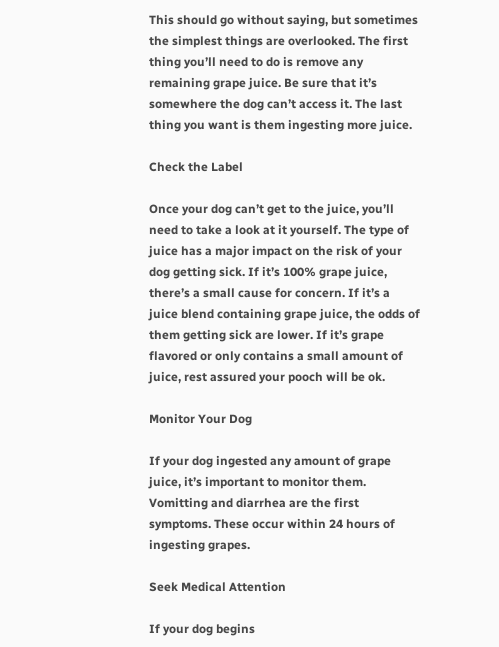This should go without saying, but sometimes the simplest things are overlooked. The first thing you’ll need to do is remove any remaining grape juice. Be sure that it’s somewhere the dog can’t access it. The last thing you want is them ingesting more juice.

Check the Label

Once your dog can’t get to the juice, you’ll need to take a look at it yourself. The type of juice has a major impact on the risk of your dog getting sick. If it’s 100% grape juice, there’s a small cause for concern. If it’s a juice blend containing grape juice, the odds of them getting sick are lower. If it’s grape flavored or only contains a small amount of juice, rest assured your pooch will be ok.

Monitor Your Dog

If your dog ingested any amount of grape juice, it’s important to monitor them. Vomitting and diarrhea are the first symptoms. These occur within 24 hours of ingesting grapes.

Seek Medical Attention

If your dog begins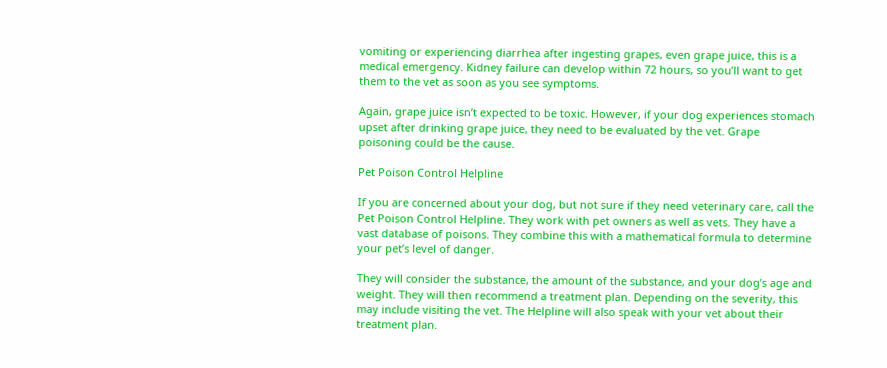vomiting or experiencing diarrhea after ingesting grapes, even grape juice, this is a medical emergency. Kidney failure can develop within 72 hours, so you’ll want to get them to the vet as soon as you see symptoms.

Again, grape juice isn’t expected to be toxic. However, if your dog experiences stomach upset after drinking grape juice, they need to be evaluated by the vet. Grape poisoning could be the cause.

Pet Poison Control Helpline

If you are concerned about your dog, but not sure if they need veterinary care, call the Pet Poison Control Helpline. They work with pet owners as well as vets. They have a vast database of poisons. They combine this with a mathematical formula to determine your pet’s level of danger.

They will consider the substance, the amount of the substance, and your dog’s age and weight. They will then recommend a treatment plan. Depending on the severity, this may include visiting the vet. The Helpline will also speak with your vet about their treatment plan.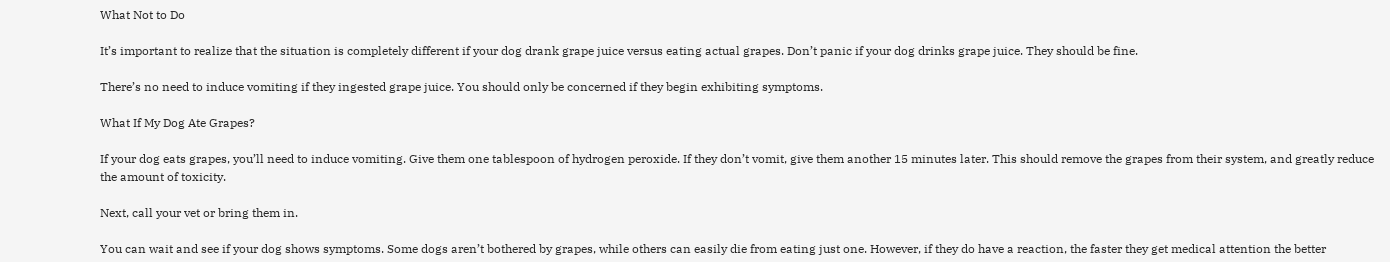What Not to Do

It’s important to realize that the situation is completely different if your dog drank grape juice versus eating actual grapes. Don’t panic if your dog drinks grape juice. They should be fine.

There’s no need to induce vomiting if they ingested grape juice. You should only be concerned if they begin exhibiting symptoms.

What If My Dog Ate Grapes?

If your dog eats grapes, you’ll need to induce vomiting. Give them one tablespoon of hydrogen peroxide. If they don’t vomit, give them another 15 minutes later. This should remove the grapes from their system, and greatly reduce the amount of toxicity.

Next, call your vet or bring them in.

You can wait and see if your dog shows symptoms. Some dogs aren’t bothered by grapes, while others can easily die from eating just one. However, if they do have a reaction, the faster they get medical attention the better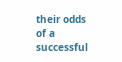their odds of a successful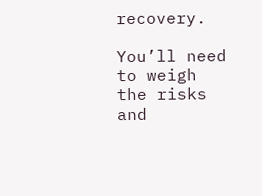recovery.

You’ll need to weigh the risks and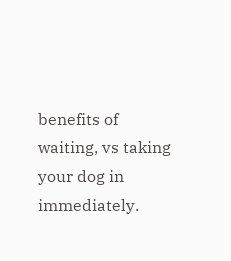benefits of waiting, vs taking your dog in immediately.